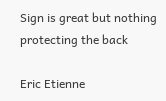Sign is great but nothing protecting the back

Eric Etienne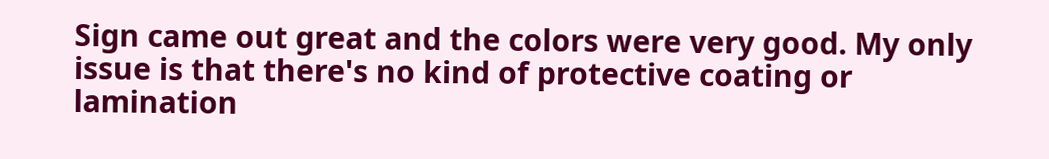Sign came out great and the colors were very good. My only issue is that there's no kind of protective coating or lamination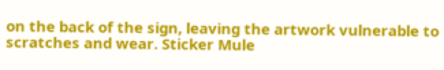on the back of the sign, leaving the artwork vulnerable to scratches and wear. Sticker Mule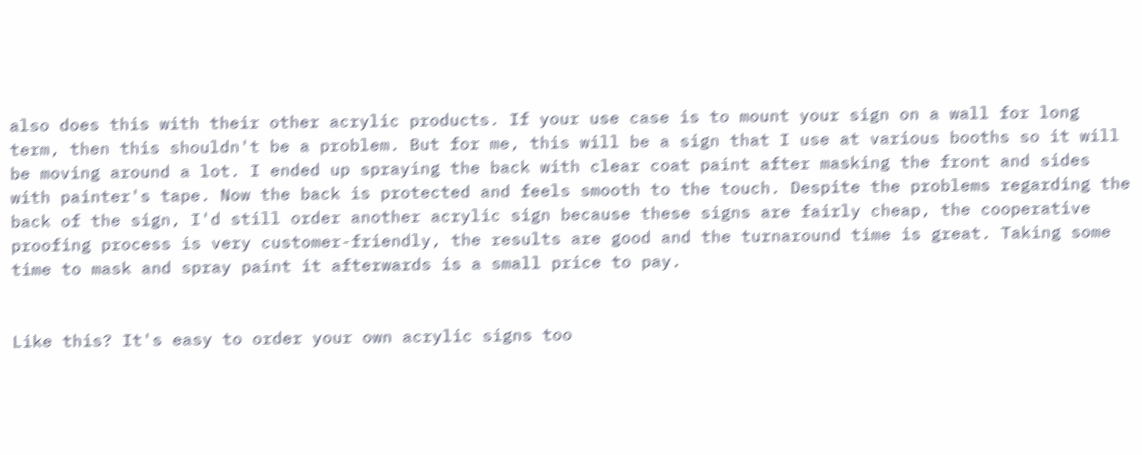also does this with their other acrylic products. If your use case is to mount your sign on a wall for long term, then this shouldn't be a problem. But for me, this will be a sign that I use at various booths so it will be moving around a lot. I ended up spraying the back with clear coat paint after masking the front and sides with painter's tape. Now the back is protected and feels smooth to the touch. Despite the problems regarding the back of the sign, I'd still order another acrylic sign because these signs are fairly cheap, the cooperative proofing process is very customer-friendly, the results are good and the turnaround time is great. Taking some time to mask and spray paint it afterwards is a small price to pay.


Like this? It's easy to order your own acrylic signs too